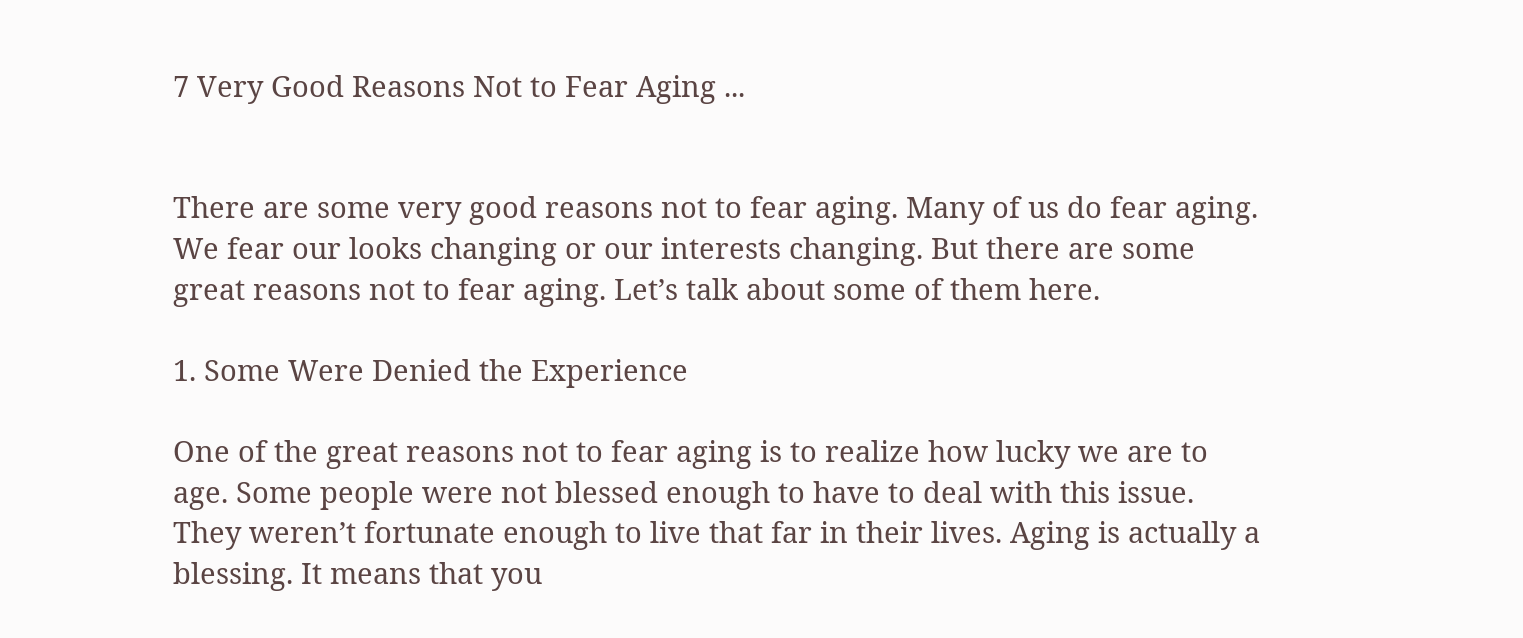7 Very Good Reasons Not to Fear Aging ...


There are some very good reasons not to fear aging. Many of us do fear aging. We fear our looks changing or our interests changing. But there are some great reasons not to fear aging. Let’s talk about some of them here.

1. Some Were Denied the Experience

One of the great reasons not to fear aging is to realize how lucky we are to age. Some people were not blessed enough to have to deal with this issue. They weren’t fortunate enough to live that far in their lives. Aging is actually a blessing. It means that you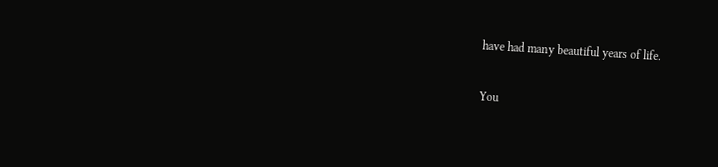have had many beautiful years of life.

You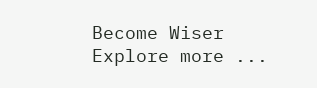Become Wiser
Explore more ...